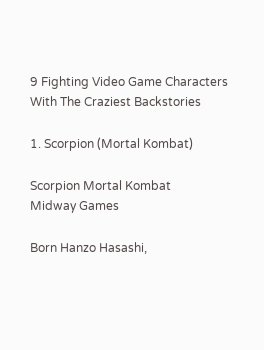9 Fighting Video Game Characters With The Craziest Backstories

1. Scorpion (Mortal Kombat)

Scorpion Mortal Kombat
Midway Games

Born Hanzo Hasashi,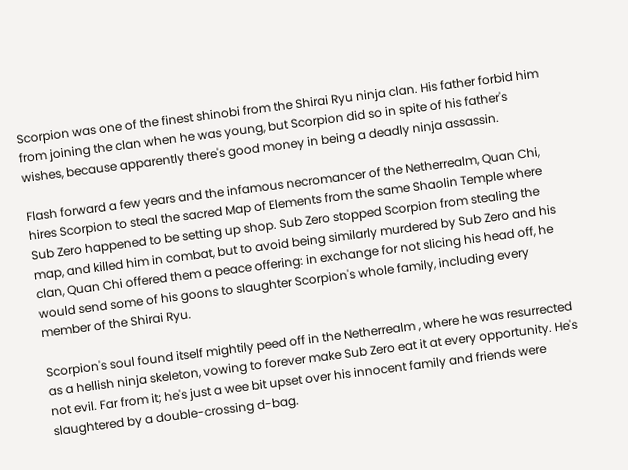Scorpion was one of the finest shinobi from the Shirai Ryu ninja clan. His father forbid him from joining the clan when he was young, but Scorpion did so in spite of his father's wishes, because apparently there's good money in being a deadly ninja assassin.

Flash forward a few years and the infamous necromancer of the Netherrealm, Quan Chi, hires Scorpion to steal the sacred Map of Elements from the same Shaolin Temple where Sub Zero happened to be setting up shop. Sub Zero stopped Scorpion from stealing the map, and killed him in combat, but to avoid being similarly murdered by Sub Zero and his clan, Quan Chi offered them a peace offering: in exchange for not slicing his head off, he would send some of his goons to slaughter Scorpion's whole family, including every member of the Shirai Ryu.

Scorpion's soul found itself mightily peed off in the Netherrealm , where he was resurrected as a hellish ninja skeleton, vowing to forever make Sub Zero eat it at every opportunity. He's not evil. Far from it; he's just a wee bit upset over his innocent family and friends were slaughtered by a double-crossing d-bag.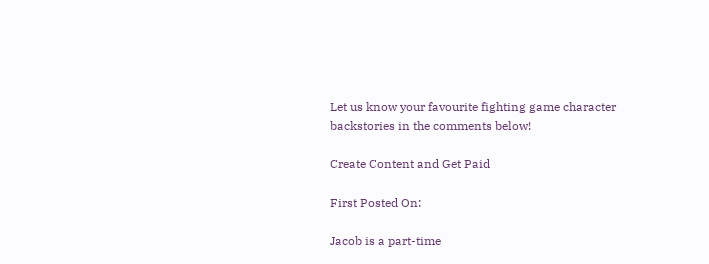Let us know your favourite fighting game character backstories in the comments below!

Create Content and Get Paid

First Posted On:

Jacob is a part-time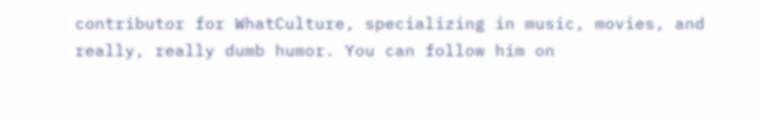contributor for WhatCulture, specializing in music, movies, and really, really dumb humor. You can follow him on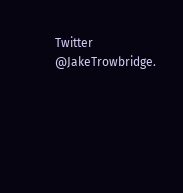Twitter @JakeTrowbridge.